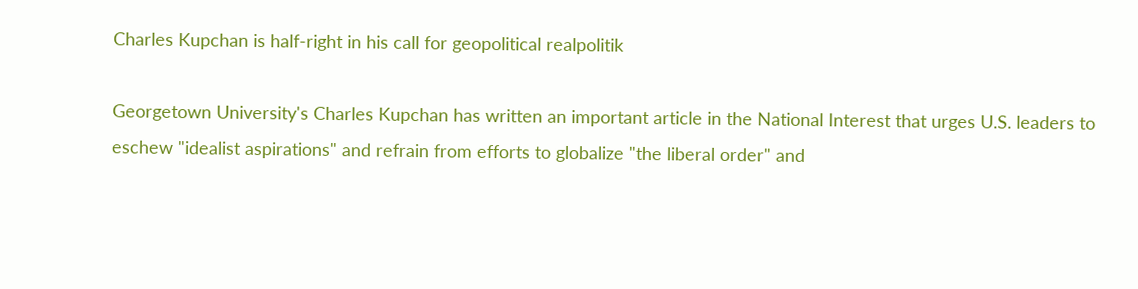Charles Kupchan is half-right in his call for geopolitical realpolitik

Georgetown University's Charles Kupchan has written an important article in the National Interest that urges U.S. leaders to eschew "idealist aspirations" and refrain from efforts to globalize "the liberal order" and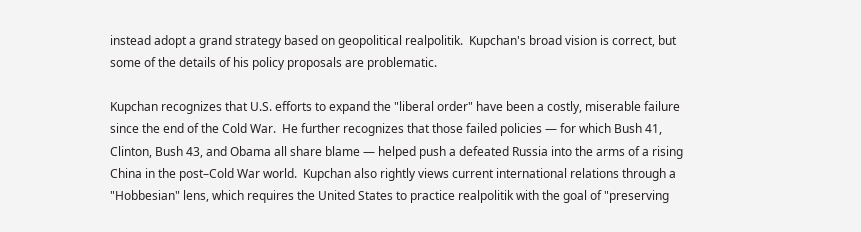instead adopt a grand strategy based on geopolitical realpolitik.  Kupchan's broad vision is correct, but some of the details of his policy proposals are problematic.

Kupchan recognizes that U.S. efforts to expand the "liberal order" have been a costly, miserable failure since the end of the Cold War.  He further recognizes that those failed policies — for which Bush 41, Clinton, Bush 43, and Obama all share blame — helped push a defeated Russia into the arms of a rising China in the post–Cold War world.  Kupchan also rightly views current international relations through a "Hobbesian" lens, which requires the United States to practice realpolitik with the goal of "preserving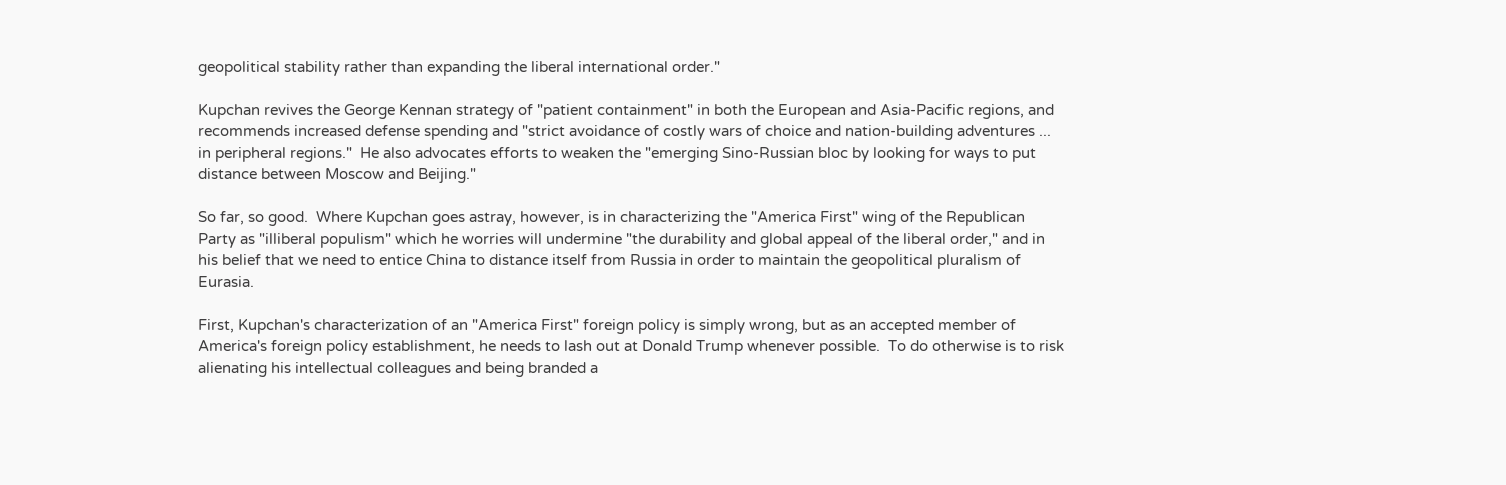geopolitical stability rather than expanding the liberal international order."

Kupchan revives the George Kennan strategy of "patient containment" in both the European and Asia-Pacific regions, and recommends increased defense spending and "strict avoidance of costly wars of choice and nation-building adventures ... in peripheral regions."  He also advocates efforts to weaken the "emerging Sino-Russian bloc by looking for ways to put distance between Moscow and Beijing."

So far, so good.  Where Kupchan goes astray, however, is in characterizing the "America First" wing of the Republican Party as "illiberal populism" which he worries will undermine "the durability and global appeal of the liberal order," and in his belief that we need to entice China to distance itself from Russia in order to maintain the geopolitical pluralism of Eurasia.

First, Kupchan's characterization of an "America First" foreign policy is simply wrong, but as an accepted member of America's foreign policy establishment, he needs to lash out at Donald Trump whenever possible.  To do otherwise is to risk alienating his intellectual colleagues and being branded a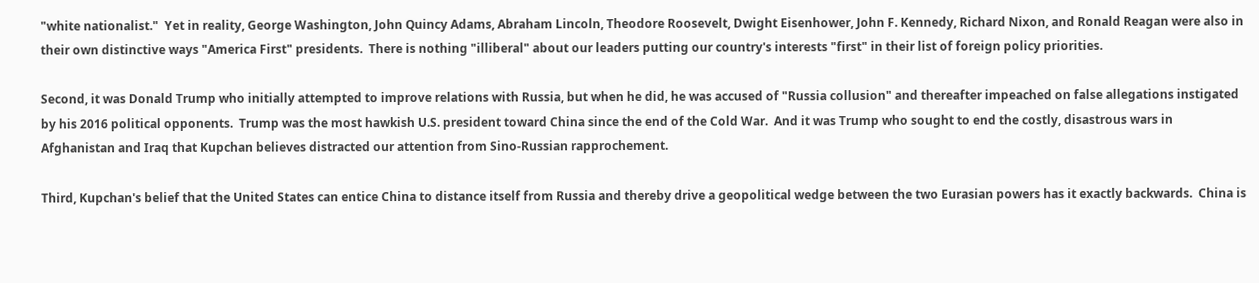"white nationalist."  Yet in reality, George Washington, John Quincy Adams, Abraham Lincoln, Theodore Roosevelt, Dwight Eisenhower, John F. Kennedy, Richard Nixon, and Ronald Reagan were also in their own distinctive ways "America First" presidents.  There is nothing "illiberal" about our leaders putting our country's interests "first" in their list of foreign policy priorities.

Second, it was Donald Trump who initially attempted to improve relations with Russia, but when he did, he was accused of "Russia collusion" and thereafter impeached on false allegations instigated by his 2016 political opponents.  Trump was the most hawkish U.S. president toward China since the end of the Cold War.  And it was Trump who sought to end the costly, disastrous wars in Afghanistan and Iraq that Kupchan believes distracted our attention from Sino-Russian rapprochement.

Third, Kupchan's belief that the United States can entice China to distance itself from Russia and thereby drive a geopolitical wedge between the two Eurasian powers has it exactly backwards.  China is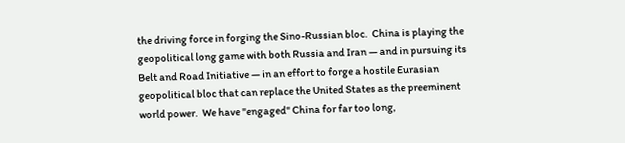the driving force in forging the Sino-Russian bloc.  China is playing the geopolitical long game with both Russia and Iran — and in pursuing its Belt and Road Initiative — in an effort to forge a hostile Eurasian geopolitical bloc that can replace the United States as the preeminent world power.  We have "engaged" China for far too long,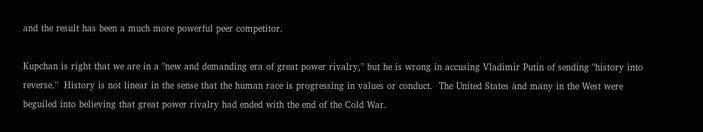and the result has been a much more powerful peer competitor.

Kupchan is right that we are in a "new and demanding era of great power rivalry," but he is wrong in accusing Vladimir Putin of sending "history into reverse."  History is not linear in the sense that the human race is progressing in values or conduct.  The United States and many in the West were beguiled into believing that great power rivalry had ended with the end of the Cold War.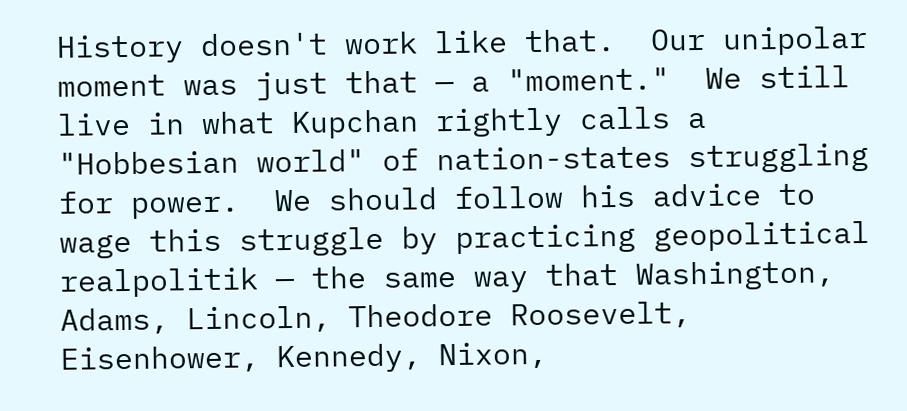History doesn't work like that.  Our unipolar moment was just that — a "moment."  We still live in what Kupchan rightly calls a "Hobbesian world" of nation-states struggling for power.  We should follow his advice to wage this struggle by practicing geopolitical realpolitik — the same way that Washington, Adams, Lincoln, Theodore Roosevelt, Eisenhower, Kennedy, Nixon,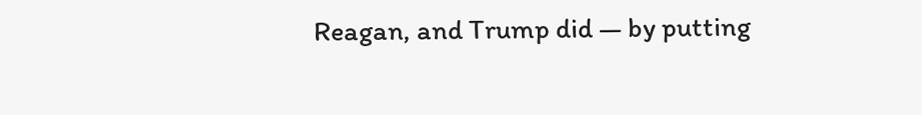Reagan, and Trump did — by putting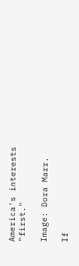America's interests "first."

Image: Dora Marr.

If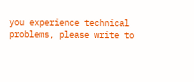you experience technical problems, please write to